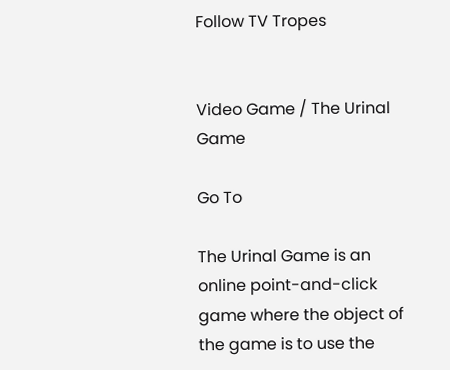Follow TV Tropes


Video Game / The Urinal Game

Go To

The Urinal Game is an online point-and-click game where the object of the game is to use the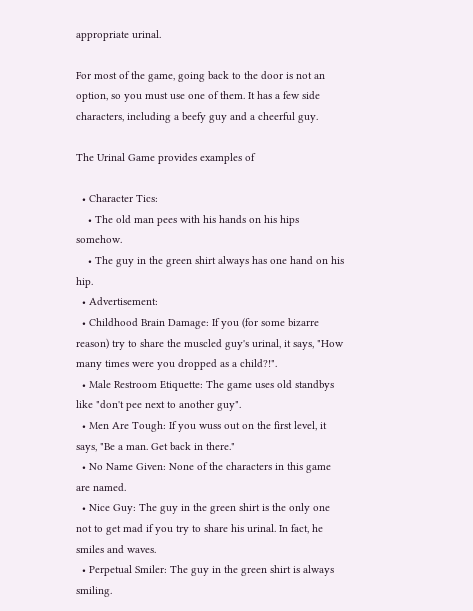appropriate urinal.

For most of the game, going back to the door is not an option, so you must use one of them. It has a few side characters, including a beefy guy and a cheerful guy.

The Urinal Game provides examples of

  • Character Tics:
    • The old man pees with his hands on his hips somehow.
    • The guy in the green shirt always has one hand on his hip.
  • Advertisement:
  • Childhood Brain Damage: If you (for some bizarre reason) try to share the muscled guy's urinal, it says, "How many times were you dropped as a child?!".
  • Male Restroom Etiquette: The game uses old standbys like "don't pee next to another guy".
  • Men Are Tough: If you wuss out on the first level, it says, "Be a man. Get back in there."
  • No Name Given: None of the characters in this game are named.
  • Nice Guy: The guy in the green shirt is the only one not to get mad if you try to share his urinal. In fact, he smiles and waves.
  • Perpetual Smiler: The guy in the green shirt is always smiling.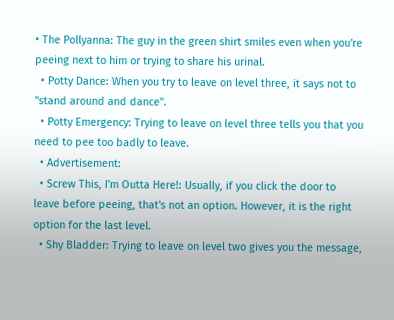• The Pollyanna: The guy in the green shirt smiles even when you're peeing next to him or trying to share his urinal.
  • Potty Dance: When you try to leave on level three, it says not to "stand around and dance".
  • Potty Emergency: Trying to leave on level three tells you that you need to pee too badly to leave.
  • Advertisement:
  • Screw This, I'm Outta Here!: Usually, if you click the door to leave before peeing, that's not an option. However, it is the right option for the last level.
  • Shy Bladder: Trying to leave on level two gives you the message,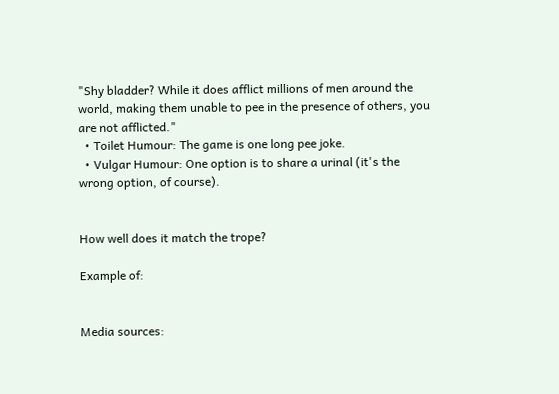"Shy bladder? While it does afflict millions of men around the world, making them unable to pee in the presence of others, you are not afflicted."
  • Toilet Humour: The game is one long pee joke.
  • Vulgar Humour: One option is to share a urinal (it's the wrong option, of course).


How well does it match the trope?

Example of:


Media sources: